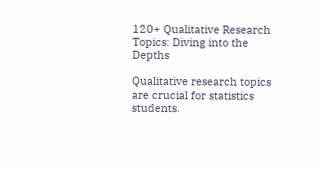120+ Qualitative Research Topics: Diving into the Depths

Qualitative research topics are crucial for statistics students.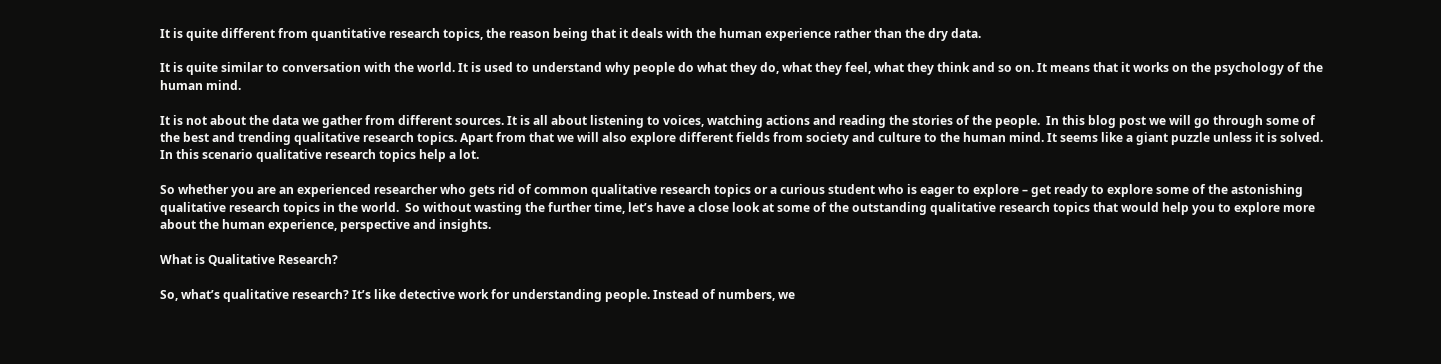It is quite different from quantitative research topics, the reason being that it deals with the human experience rather than the dry data.

It is quite similar to conversation with the world. It is used to understand why people do what they do, what they feel, what they think and so on. It means that it works on the psychology of the human mind.

It is not about the data we gather from different sources. It is all about listening to voices, watching actions and reading the stories of the people.  In this blog post we will go through some of the best and trending qualitative research topics. Apart from that we will also explore different fields from society and culture to the human mind. It seems like a giant puzzle unless it is solved. In this scenario qualitative research topics help a lot.

So whether you are an experienced researcher who gets rid of common qualitative research topics or a curious student who is eager to explore – get ready to explore some of the astonishing qualitative research topics in the world.  So without wasting the further time, let’s have a close look at some of the outstanding qualitative research topics that would help you to explore more about the human experience, perspective and insights.

What is Qualitative Research?

So, what’s qualitative research? It’s like detective work for understanding people. Instead of numbers, we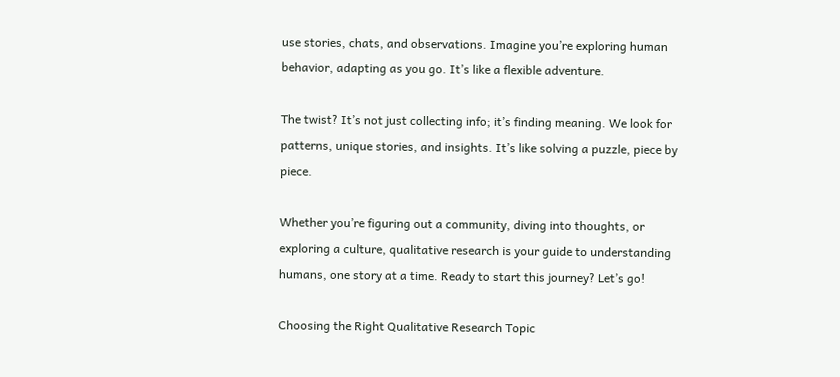use stories, chats, and observations. Imagine you’re exploring human behavior, adapting as you go. It’s like a flexible adventure.

The twist? It’s not just collecting info; it’s finding meaning. We look for patterns, unique stories, and insights. It’s like solving a puzzle, piece by piece.

Whether you’re figuring out a community, diving into thoughts, or exploring a culture, qualitative research is your guide to understanding humans, one story at a time. Ready to start this journey? Let’s go!

Choosing the Right Qualitative Research Topic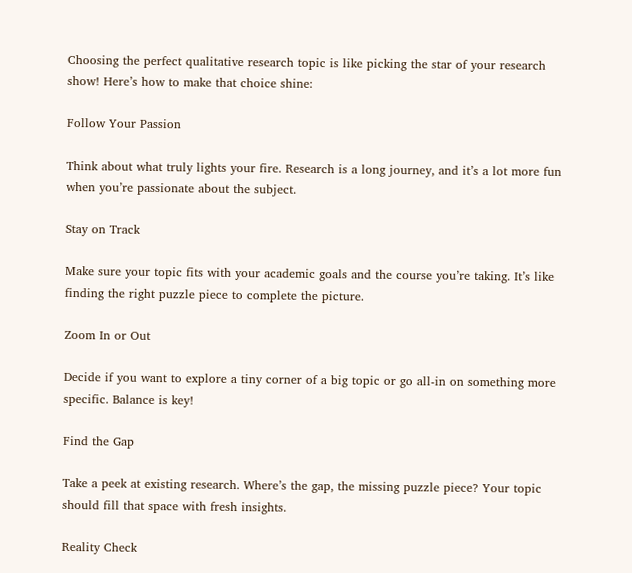Choosing the perfect qualitative research topic is like picking the star of your research show! Here’s how to make that choice shine:

Follow Your Passion

Think about what truly lights your fire. Research is a long journey, and it’s a lot more fun when you’re passionate about the subject.

Stay on Track

Make sure your topic fits with your academic goals and the course you’re taking. It’s like finding the right puzzle piece to complete the picture.

Zoom In or Out

Decide if you want to explore a tiny corner of a big topic or go all-in on something more specific. Balance is key!

Find the Gap

Take a peek at existing research. Where’s the gap, the missing puzzle piece? Your topic should fill that space with fresh insights.

Reality Check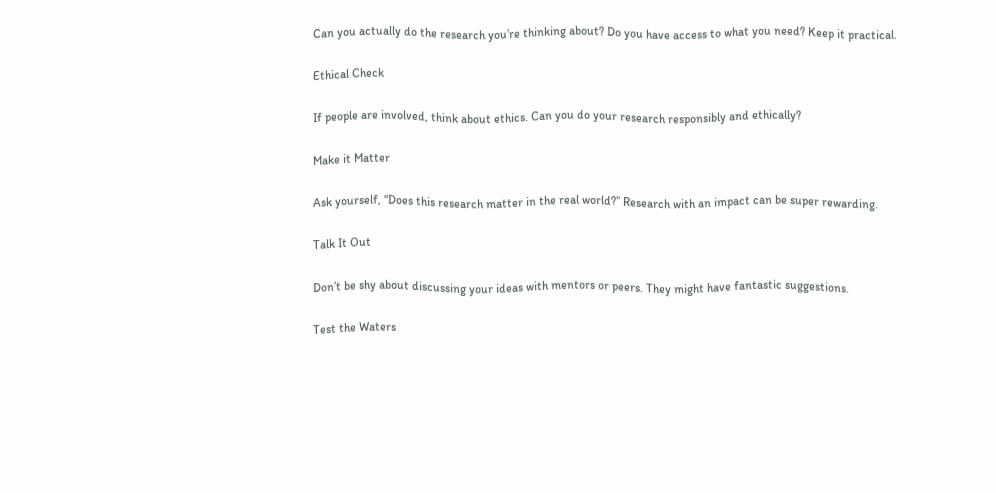Can you actually do the research you’re thinking about? Do you have access to what you need? Keep it practical.

Ethical Check

If people are involved, think about ethics. Can you do your research responsibly and ethically?

Make it Matter

Ask yourself, “Does this research matter in the real world?” Research with an impact can be super rewarding.

Talk It Out

Don’t be shy about discussing your ideas with mentors or peers. They might have fantastic suggestions.

Test the Waters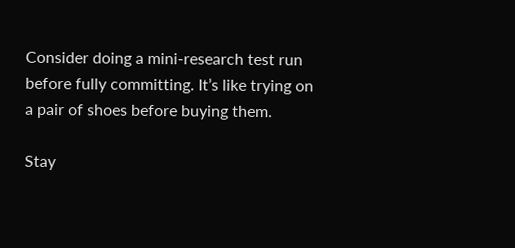Consider doing a mini-research test run before fully committing. It’s like trying on a pair of shoes before buying them.

Stay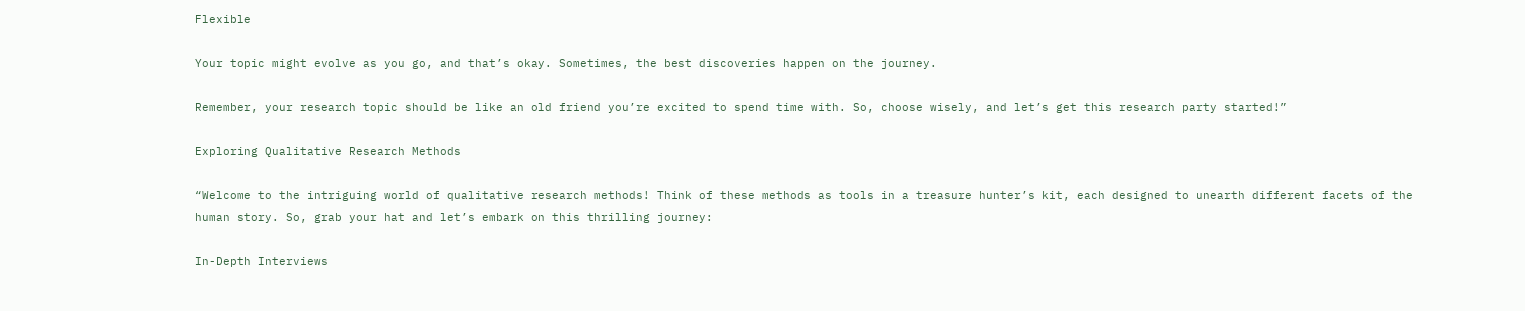Flexible

Your topic might evolve as you go, and that’s okay. Sometimes, the best discoveries happen on the journey.

Remember, your research topic should be like an old friend you’re excited to spend time with. So, choose wisely, and let’s get this research party started!”

Exploring Qualitative Research Methods

“Welcome to the intriguing world of qualitative research methods! Think of these methods as tools in a treasure hunter’s kit, each designed to unearth different facets of the human story. So, grab your hat and let’s embark on this thrilling journey:

In-Depth Interviews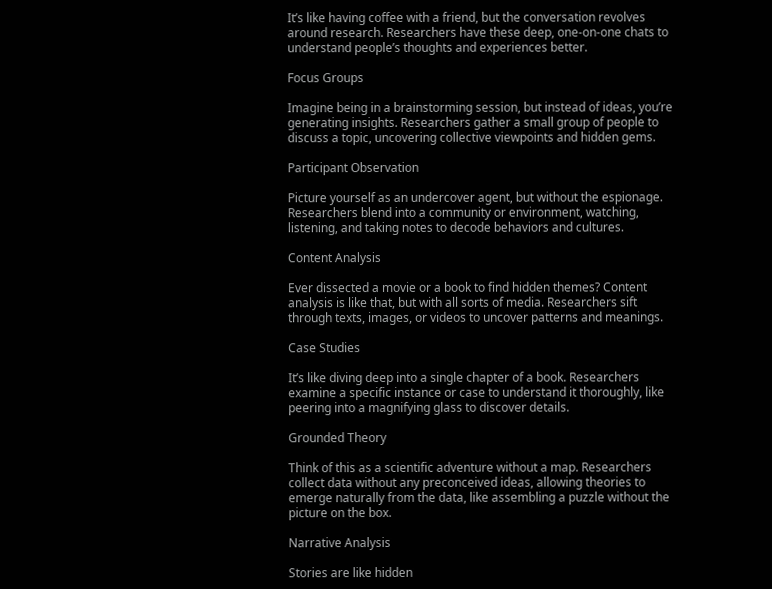It’s like having coffee with a friend, but the conversation revolves around research. Researchers have these deep, one-on-one chats to understand people’s thoughts and experiences better.

Focus Groups

Imagine being in a brainstorming session, but instead of ideas, you’re generating insights. Researchers gather a small group of people to discuss a topic, uncovering collective viewpoints and hidden gems.

Participant Observation

Picture yourself as an undercover agent, but without the espionage. Researchers blend into a community or environment, watching, listening, and taking notes to decode behaviors and cultures.

Content Analysis

Ever dissected a movie or a book to find hidden themes? Content analysis is like that, but with all sorts of media. Researchers sift through texts, images, or videos to uncover patterns and meanings.

Case Studies

It’s like diving deep into a single chapter of a book. Researchers examine a specific instance or case to understand it thoroughly, like peering into a magnifying glass to discover details.

Grounded Theory

Think of this as a scientific adventure without a map. Researchers collect data without any preconceived ideas, allowing theories to emerge naturally from the data, like assembling a puzzle without the picture on the box.

Narrative Analysis

Stories are like hidden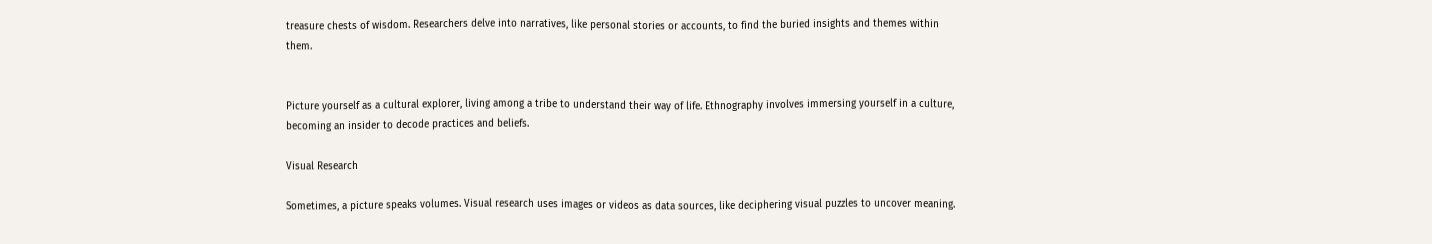treasure chests of wisdom. Researchers delve into narratives, like personal stories or accounts, to find the buried insights and themes within them.


Picture yourself as a cultural explorer, living among a tribe to understand their way of life. Ethnography involves immersing yourself in a culture, becoming an insider to decode practices and beliefs.

Visual Research

Sometimes, a picture speaks volumes. Visual research uses images or videos as data sources, like deciphering visual puzzles to uncover meaning.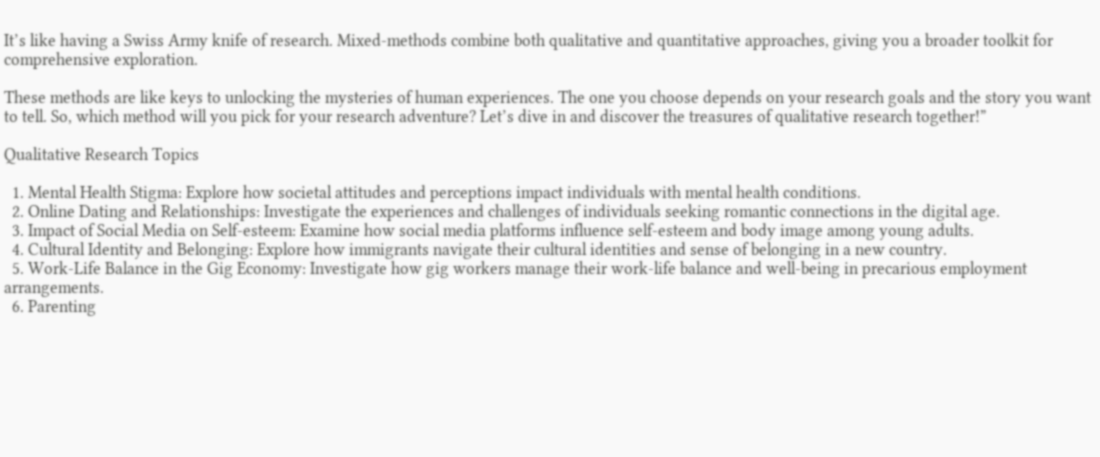It’s like having a Swiss Army knife of research. Mixed-methods combine both qualitative and quantitative approaches, giving you a broader toolkit for comprehensive exploration.

These methods are like keys to unlocking the mysteries of human experiences. The one you choose depends on your research goals and the story you want to tell. So, which method will you pick for your research adventure? Let’s dive in and discover the treasures of qualitative research together!”

Qualitative Research Topics

  1. Mental Health Stigma: Explore how societal attitudes and perceptions impact individuals with mental health conditions.
  2. Online Dating and Relationships: Investigate the experiences and challenges of individuals seeking romantic connections in the digital age.
  3. Impact of Social Media on Self-esteem: Examine how social media platforms influence self-esteem and body image among young adults.
  4. Cultural Identity and Belonging: Explore how immigrants navigate their cultural identities and sense of belonging in a new country.
  5. Work-Life Balance in the Gig Economy: Investigate how gig workers manage their work-life balance and well-being in precarious employment arrangements.
  6. Parenting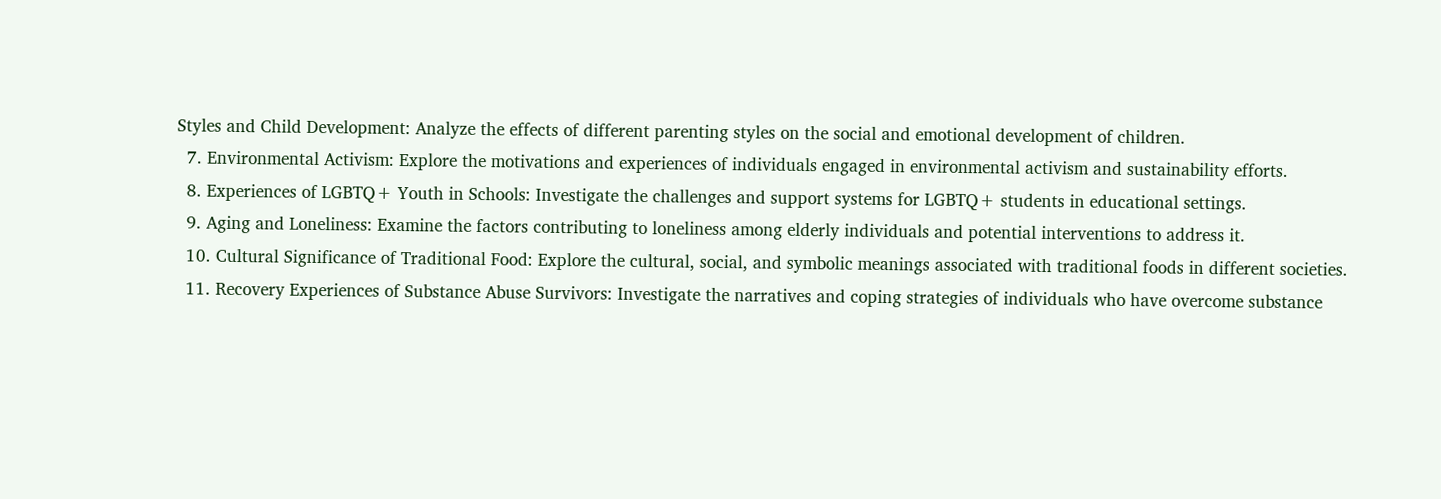Styles and Child Development: Analyze the effects of different parenting styles on the social and emotional development of children.
  7. Environmental Activism: Explore the motivations and experiences of individuals engaged in environmental activism and sustainability efforts.
  8. Experiences of LGBTQ+ Youth in Schools: Investigate the challenges and support systems for LGBTQ+ students in educational settings.
  9. Aging and Loneliness: Examine the factors contributing to loneliness among elderly individuals and potential interventions to address it.
  10. Cultural Significance of Traditional Food: Explore the cultural, social, and symbolic meanings associated with traditional foods in different societies.
  11. Recovery Experiences of Substance Abuse Survivors: Investigate the narratives and coping strategies of individuals who have overcome substance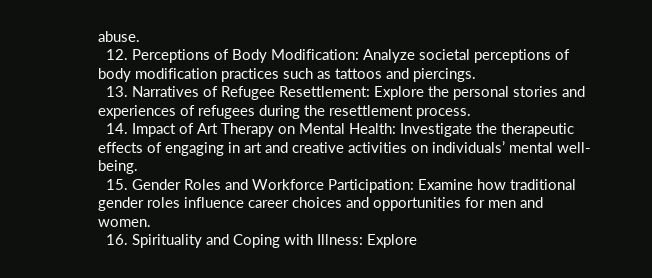abuse.
  12. Perceptions of Body Modification: Analyze societal perceptions of body modification practices such as tattoos and piercings.
  13. Narratives of Refugee Resettlement: Explore the personal stories and experiences of refugees during the resettlement process.
  14. Impact of Art Therapy on Mental Health: Investigate the therapeutic effects of engaging in art and creative activities on individuals’ mental well-being.
  15. Gender Roles and Workforce Participation: Examine how traditional gender roles influence career choices and opportunities for men and women.
  16. Spirituality and Coping with Illness: Explore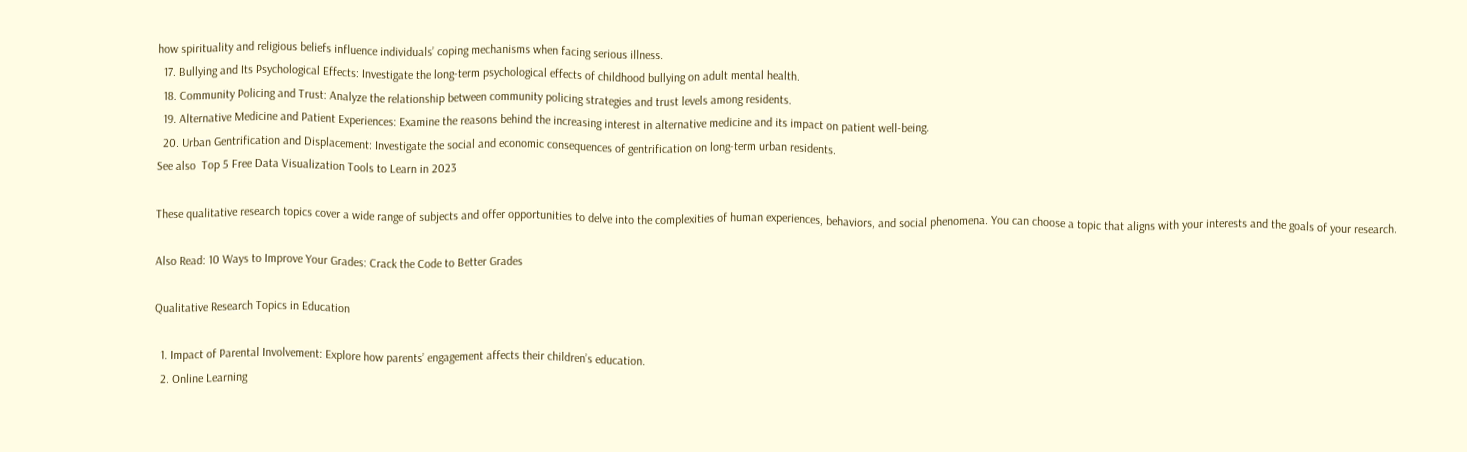how spirituality and religious beliefs influence individuals’ coping mechanisms when facing serious illness.
  17. Bullying and Its Psychological Effects: Investigate the long-term psychological effects of childhood bullying on adult mental health.
  18. Community Policing and Trust: Analyze the relationship between community policing strategies and trust levels among residents.
  19. Alternative Medicine and Patient Experiences: Examine the reasons behind the increasing interest in alternative medicine and its impact on patient well-being.
  20. Urban Gentrification and Displacement: Investigate the social and economic consequences of gentrification on long-term urban residents.
See also  Top 5 Free Data Visualization Tools to Learn in 2023

These qualitative research topics cover a wide range of subjects and offer opportunities to delve into the complexities of human experiences, behaviors, and social phenomena. You can choose a topic that aligns with your interests and the goals of your research.

Also Read: 10 Ways to Improve Your Grades: Crack the Code to Better Grades

Qualitative Research Topics in Education

  1. Impact of Parental Involvement: Explore how parents’ engagement affects their children’s education.
  2. Online Learning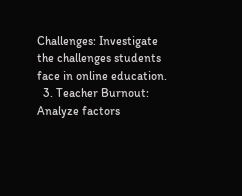Challenges: Investigate the challenges students face in online education.
  3. Teacher Burnout: Analyze factors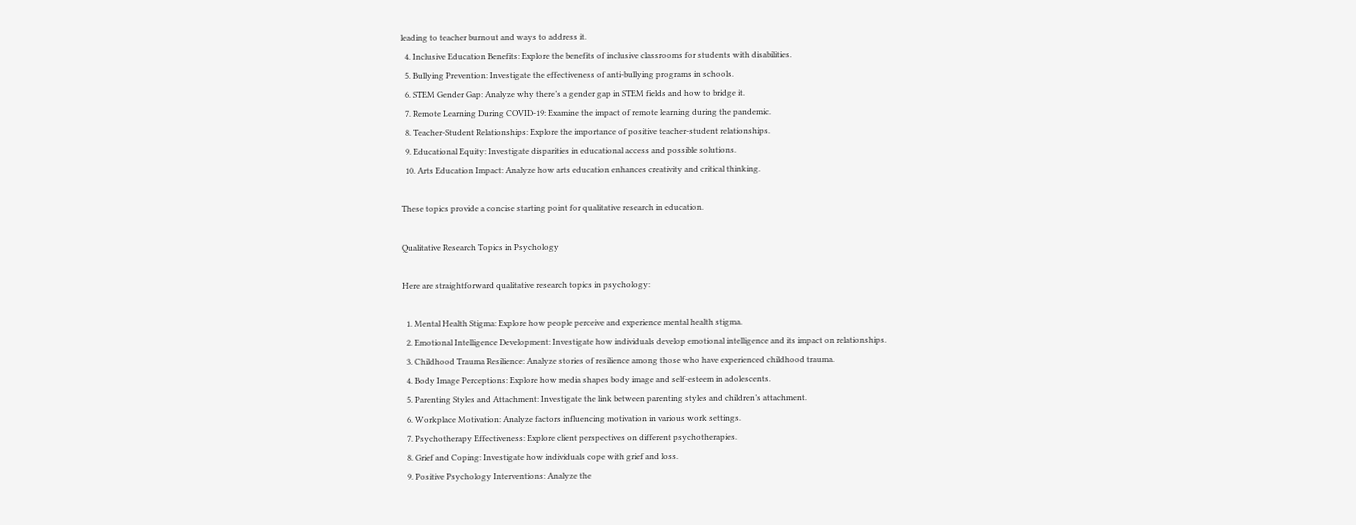leading to teacher burnout and ways to address it.
  4. Inclusive Education Benefits: Explore the benefits of inclusive classrooms for students with disabilities.
  5. Bullying Prevention: Investigate the effectiveness of anti-bullying programs in schools.
  6. STEM Gender Gap: Analyze why there’s a gender gap in STEM fields and how to bridge it.
  7. Remote Learning During COVID-19: Examine the impact of remote learning during the pandemic.
  8. Teacher-Student Relationships: Explore the importance of positive teacher-student relationships.
  9. Educational Equity: Investigate disparities in educational access and possible solutions.
  10. Arts Education Impact: Analyze how arts education enhances creativity and critical thinking.

These topics provide a concise starting point for qualitative research in education.

Qualitative Research Topics in Psychology

Here are straightforward qualitative research topics in psychology:

  1. Mental Health Stigma: Explore how people perceive and experience mental health stigma.
  2. Emotional Intelligence Development: Investigate how individuals develop emotional intelligence and its impact on relationships.
  3. Childhood Trauma Resilience: Analyze stories of resilience among those who have experienced childhood trauma.
  4. Body Image Perceptions: Explore how media shapes body image and self-esteem in adolescents.
  5. Parenting Styles and Attachment: Investigate the link between parenting styles and children’s attachment.
  6. Workplace Motivation: Analyze factors influencing motivation in various work settings.
  7. Psychotherapy Effectiveness: Explore client perspectives on different psychotherapies.
  8. Grief and Coping: Investigate how individuals cope with grief and loss.
  9. Positive Psychology Interventions: Analyze the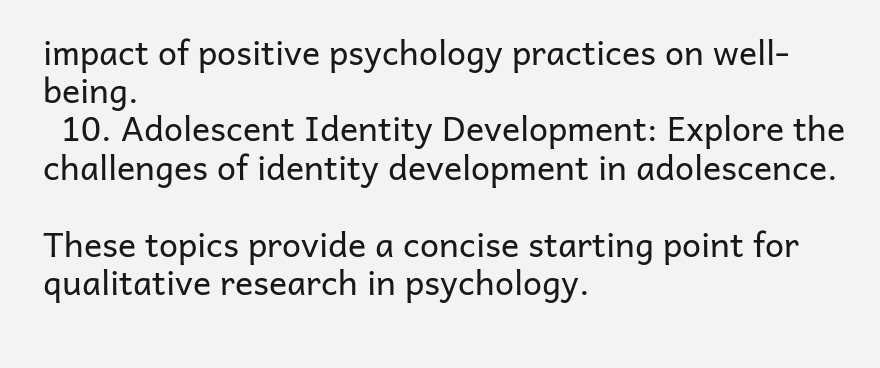impact of positive psychology practices on well-being.
  10. Adolescent Identity Development: Explore the challenges of identity development in adolescence.

These topics provide a concise starting point for qualitative research in psychology.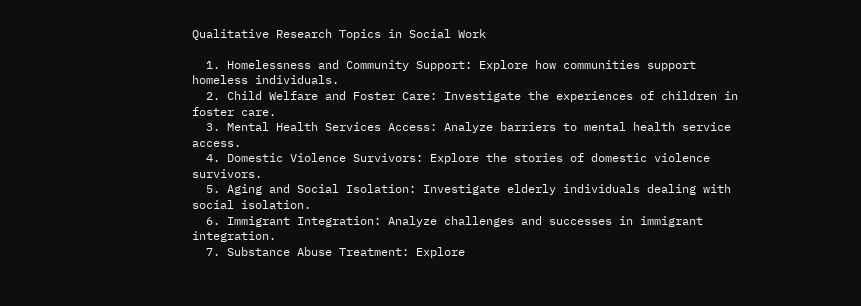Qualitative Research Topics in Social Work

  1. Homelessness and Community Support: Explore how communities support homeless individuals.
  2. Child Welfare and Foster Care: Investigate the experiences of children in foster care.
  3. Mental Health Services Access: Analyze barriers to mental health service access.
  4. Domestic Violence Survivors: Explore the stories of domestic violence survivors.
  5. Aging and Social Isolation: Investigate elderly individuals dealing with social isolation.
  6. Immigrant Integration: Analyze challenges and successes in immigrant integration.
  7. Substance Abuse Treatment: Explore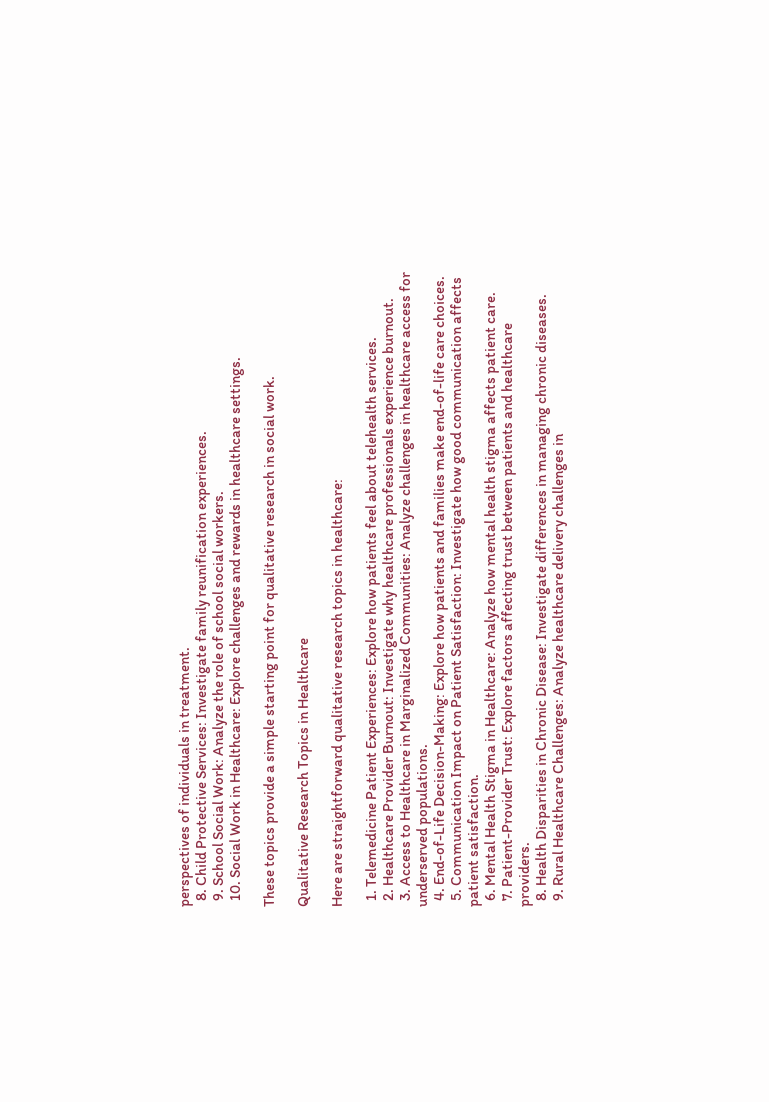perspectives of individuals in treatment.
  8. Child Protective Services: Investigate family reunification experiences.
  9. School Social Work: Analyze the role of school social workers.
  10. Social Work in Healthcare: Explore challenges and rewards in healthcare settings.

These topics provide a simple starting point for qualitative research in social work.

Qualitative Research Topics in Healthcare

Here are straightforward qualitative research topics in healthcare:

  1. Telemedicine Patient Experiences: Explore how patients feel about telehealth services.
  2. Healthcare Provider Burnout: Investigate why healthcare professionals experience burnout.
  3. Access to Healthcare in Marginalized Communities: Analyze challenges in healthcare access for underserved populations.
  4. End-of-Life Decision-Making: Explore how patients and families make end-of-life care choices.
  5. Communication Impact on Patient Satisfaction: Investigate how good communication affects patient satisfaction.
  6. Mental Health Stigma in Healthcare: Analyze how mental health stigma affects patient care.
  7. Patient-Provider Trust: Explore factors affecting trust between patients and healthcare providers.
  8. Health Disparities in Chronic Disease: Investigate differences in managing chronic diseases.
  9. Rural Healthcare Challenges: Analyze healthcare delivery challenges in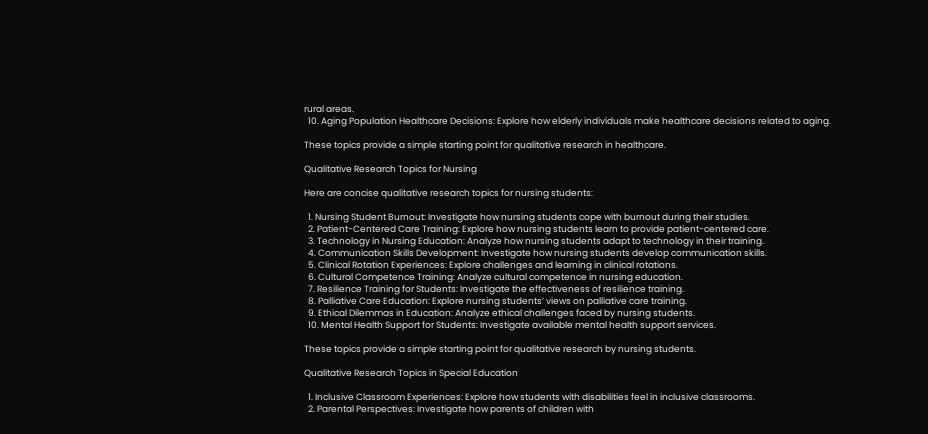rural areas.
  10. Aging Population Healthcare Decisions: Explore how elderly individuals make healthcare decisions related to aging.

These topics provide a simple starting point for qualitative research in healthcare.

Qualitative Research Topics for Nursing

Here are concise qualitative research topics for nursing students:

  1. Nursing Student Burnout: Investigate how nursing students cope with burnout during their studies.
  2. Patient-Centered Care Training: Explore how nursing students learn to provide patient-centered care.
  3. Technology in Nursing Education: Analyze how nursing students adapt to technology in their training.
  4. Communication Skills Development: Investigate how nursing students develop communication skills.
  5. Clinical Rotation Experiences: Explore challenges and learning in clinical rotations.
  6. Cultural Competence Training: Analyze cultural competence in nursing education.
  7. Resilience Training for Students: Investigate the effectiveness of resilience training.
  8. Palliative Care Education: Explore nursing students’ views on palliative care training.
  9. Ethical Dilemmas in Education: Analyze ethical challenges faced by nursing students.
  10. Mental Health Support for Students: Investigate available mental health support services.

These topics provide a simple starting point for qualitative research by nursing students.

Qualitative Research Topics in Special Education

  1. Inclusive Classroom Experiences: Explore how students with disabilities feel in inclusive classrooms.
  2. Parental Perspectives: Investigate how parents of children with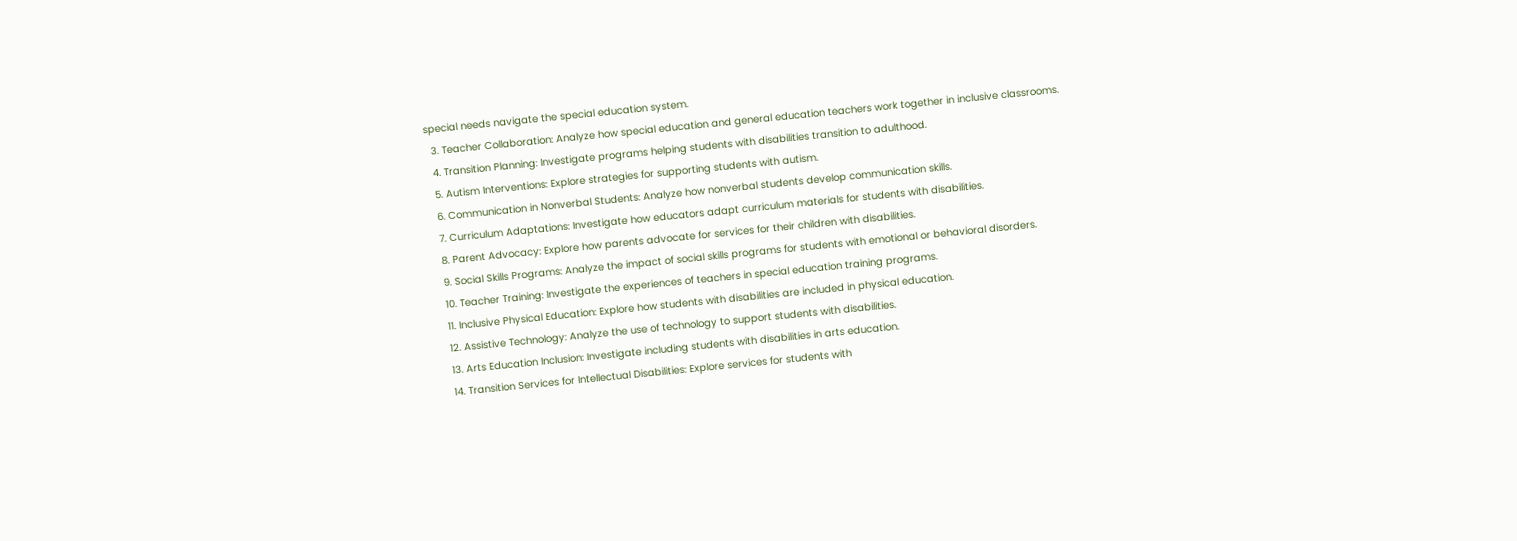special needs navigate the special education system.
  3. Teacher Collaboration: Analyze how special education and general education teachers work together in inclusive classrooms.
  4. Transition Planning: Investigate programs helping students with disabilities transition to adulthood.
  5. Autism Interventions: Explore strategies for supporting students with autism.
  6. Communication in Nonverbal Students: Analyze how nonverbal students develop communication skills.
  7. Curriculum Adaptations: Investigate how educators adapt curriculum materials for students with disabilities.
  8. Parent Advocacy: Explore how parents advocate for services for their children with disabilities.
  9. Social Skills Programs: Analyze the impact of social skills programs for students with emotional or behavioral disorders.
  10. Teacher Training: Investigate the experiences of teachers in special education training programs.
  11. Inclusive Physical Education: Explore how students with disabilities are included in physical education.
  12. Assistive Technology: Analyze the use of technology to support students with disabilities.
  13. Arts Education Inclusion: Investigate including students with disabilities in arts education.
  14. Transition Services for Intellectual Disabilities: Explore services for students with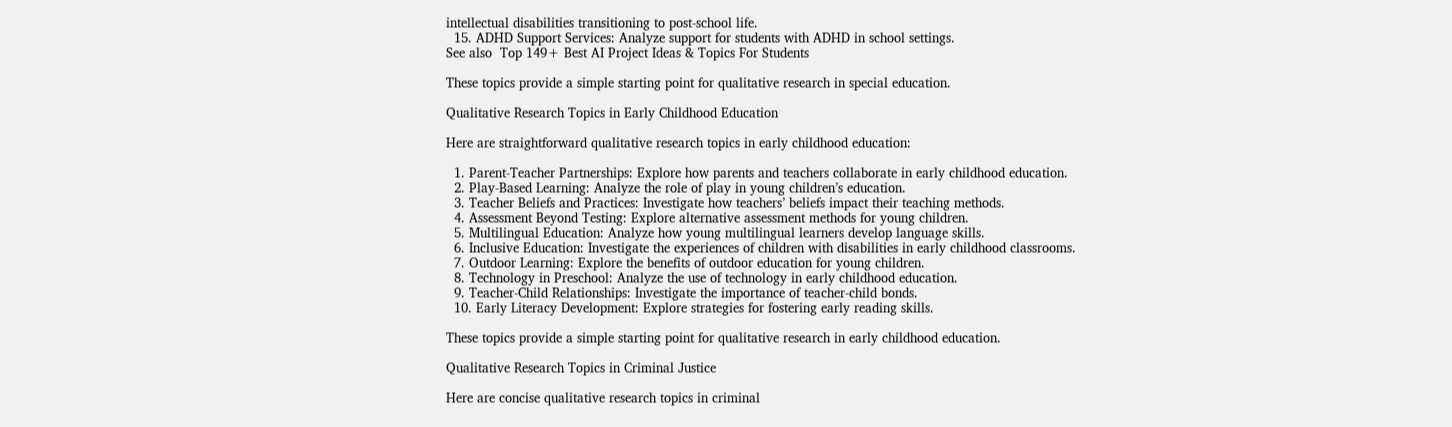intellectual disabilities transitioning to post-school life.
  15. ADHD Support Services: Analyze support for students with ADHD in school settings.
See also  Top 149+ Best AI Project Ideas & Topics For Students

These topics provide a simple starting point for qualitative research in special education.

Qualitative Research Topics in Early Childhood Education

Here are straightforward qualitative research topics in early childhood education:

  1. Parent-Teacher Partnerships: Explore how parents and teachers collaborate in early childhood education.
  2. Play-Based Learning: Analyze the role of play in young children’s education.
  3. Teacher Beliefs and Practices: Investigate how teachers’ beliefs impact their teaching methods.
  4. Assessment Beyond Testing: Explore alternative assessment methods for young children.
  5. Multilingual Education: Analyze how young multilingual learners develop language skills.
  6. Inclusive Education: Investigate the experiences of children with disabilities in early childhood classrooms.
  7. Outdoor Learning: Explore the benefits of outdoor education for young children.
  8. Technology in Preschool: Analyze the use of technology in early childhood education.
  9. Teacher-Child Relationships: Investigate the importance of teacher-child bonds.
  10. Early Literacy Development: Explore strategies for fostering early reading skills.

These topics provide a simple starting point for qualitative research in early childhood education.

Qualitative Research Topics in Criminal Justice

Here are concise qualitative research topics in criminal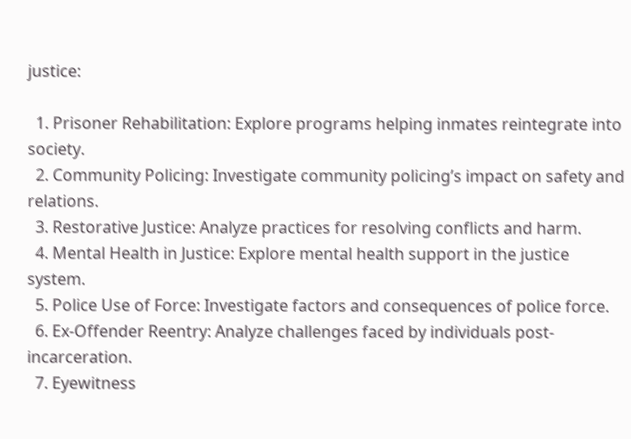justice:

  1. Prisoner Rehabilitation: Explore programs helping inmates reintegrate into society.
  2. Community Policing: Investigate community policing’s impact on safety and relations.
  3. Restorative Justice: Analyze practices for resolving conflicts and harm.
  4. Mental Health in Justice: Explore mental health support in the justice system.
  5. Police Use of Force: Investigate factors and consequences of police force.
  6. Ex-Offender Reentry: Analyze challenges faced by individuals post-incarceration.
  7. Eyewitness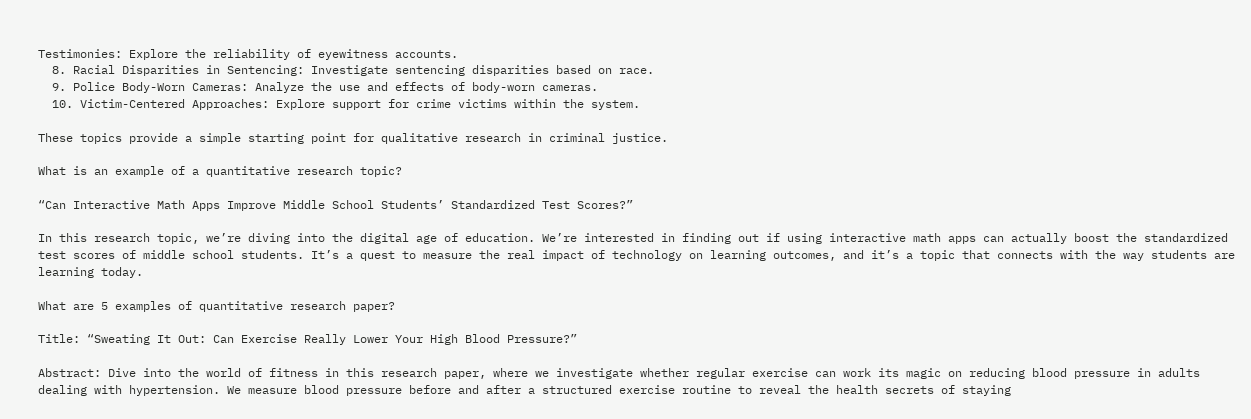Testimonies: Explore the reliability of eyewitness accounts.
  8. Racial Disparities in Sentencing: Investigate sentencing disparities based on race.
  9. Police Body-Worn Cameras: Analyze the use and effects of body-worn cameras.
  10. Victim-Centered Approaches: Explore support for crime victims within the system.

These topics provide a simple starting point for qualitative research in criminal justice.

What is an example of a quantitative research topic?

“Can Interactive Math Apps Improve Middle School Students’ Standardized Test Scores?”

In this research topic, we’re diving into the digital age of education. We’re interested in finding out if using interactive math apps can actually boost the standardized test scores of middle school students. It’s a quest to measure the real impact of technology on learning outcomes, and it’s a topic that connects with the way students are learning today.

What are 5 examples of quantitative research paper?

Title: “Sweating It Out: Can Exercise Really Lower Your High Blood Pressure?”

Abstract: Dive into the world of fitness in this research paper, where we investigate whether regular exercise can work its magic on reducing blood pressure in adults dealing with hypertension. We measure blood pressure before and after a structured exercise routine to reveal the health secrets of staying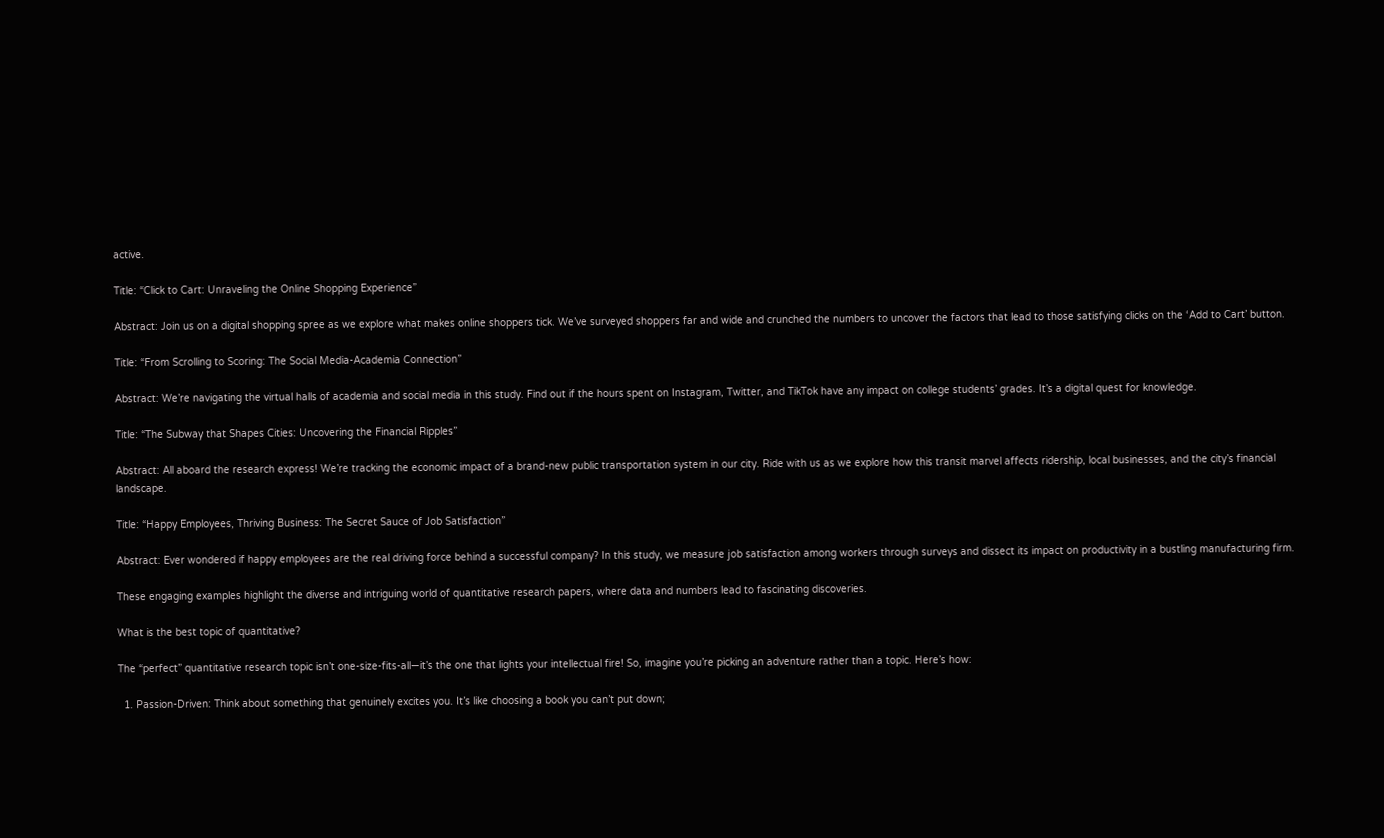active.

Title: “Click to Cart: Unraveling the Online Shopping Experience”

Abstract: Join us on a digital shopping spree as we explore what makes online shoppers tick. We’ve surveyed shoppers far and wide and crunched the numbers to uncover the factors that lead to those satisfying clicks on the ‘Add to Cart’ button.

Title: “From Scrolling to Scoring: The Social Media-Academia Connection”

Abstract: We’re navigating the virtual halls of academia and social media in this study. Find out if the hours spent on Instagram, Twitter, and TikTok have any impact on college students’ grades. It’s a digital quest for knowledge.

Title: “The Subway that Shapes Cities: Uncovering the Financial Ripples”

Abstract: All aboard the research express! We’re tracking the economic impact of a brand-new public transportation system in our city. Ride with us as we explore how this transit marvel affects ridership, local businesses, and the city’s financial landscape.

Title: “Happy Employees, Thriving Business: The Secret Sauce of Job Satisfaction”

Abstract: Ever wondered if happy employees are the real driving force behind a successful company? In this study, we measure job satisfaction among workers through surveys and dissect its impact on productivity in a bustling manufacturing firm.

These engaging examples highlight the diverse and intriguing world of quantitative research papers, where data and numbers lead to fascinating discoveries.

What is the best topic of quantitative?

The “perfect” quantitative research topic isn’t one-size-fits-all—it’s the one that lights your intellectual fire! So, imagine you’re picking an adventure rather than a topic. Here’s how:

  1. Passion-Driven: Think about something that genuinely excites you. It’s like choosing a book you can’t put down;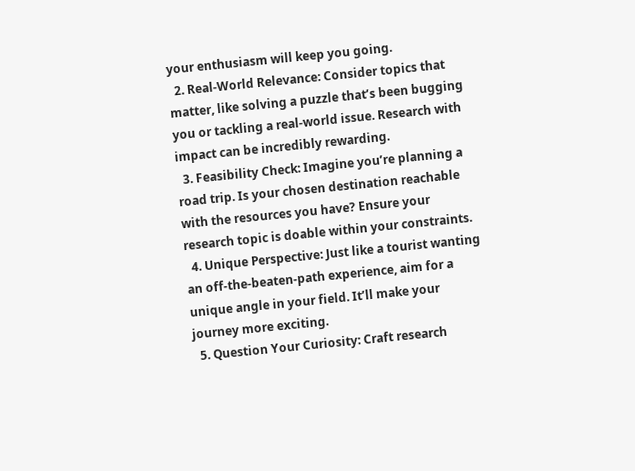your enthusiasm will keep you going.
  2. Real-World Relevance: Consider topics that matter, like solving a puzzle that’s been bugging you or tackling a real-world issue. Research with impact can be incredibly rewarding.
  3. Feasibility Check: Imagine you’re planning a road trip. Is your chosen destination reachable with the resources you have? Ensure your research topic is doable within your constraints.
  4. Unique Perspective: Just like a tourist wanting an off-the-beaten-path experience, aim for a unique angle in your field. It’ll make your journey more exciting.
  5. Question Your Curiosity: Craft research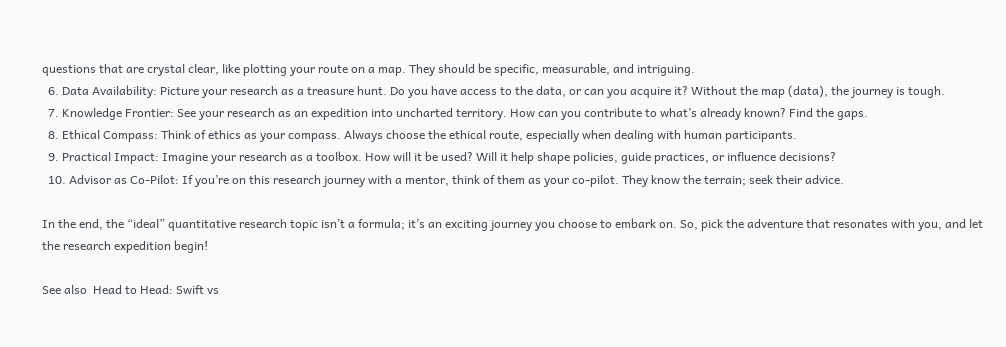questions that are crystal clear, like plotting your route on a map. They should be specific, measurable, and intriguing.
  6. Data Availability: Picture your research as a treasure hunt. Do you have access to the data, or can you acquire it? Without the map (data), the journey is tough.
  7. Knowledge Frontier: See your research as an expedition into uncharted territory. How can you contribute to what’s already known? Find the gaps.
  8. Ethical Compass: Think of ethics as your compass. Always choose the ethical route, especially when dealing with human participants.
  9. Practical Impact: Imagine your research as a toolbox. How will it be used? Will it help shape policies, guide practices, or influence decisions?
  10. Advisor as Co-Pilot: If you’re on this research journey with a mentor, think of them as your co-pilot. They know the terrain; seek their advice.

In the end, the “ideal” quantitative research topic isn’t a formula; it’s an exciting journey you choose to embark on. So, pick the adventure that resonates with you, and let the research expedition begin!

See also  Head to Head: Swift vs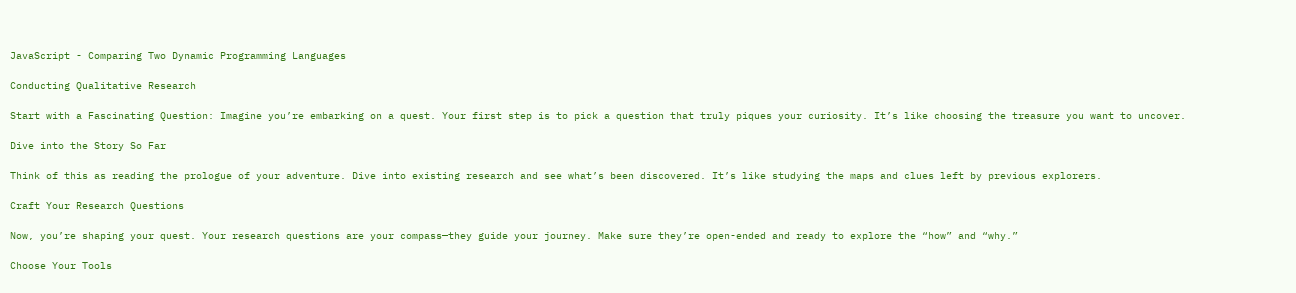JavaScript - Comparing Two Dynamic Programming Languages

Conducting Qualitative Research

Start with a Fascinating Question: Imagine you’re embarking on a quest. Your first step is to pick a question that truly piques your curiosity. It’s like choosing the treasure you want to uncover.

Dive into the Story So Far

Think of this as reading the prologue of your adventure. Dive into existing research and see what’s been discovered. It’s like studying the maps and clues left by previous explorers.

Craft Your Research Questions

Now, you’re shaping your quest. Your research questions are your compass—they guide your journey. Make sure they’re open-ended and ready to explore the “how” and “why.”

Choose Your Tools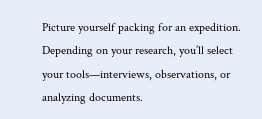Picture yourself packing for an expedition. Depending on your research, you’ll select your tools—interviews, observations, or analyzing documents.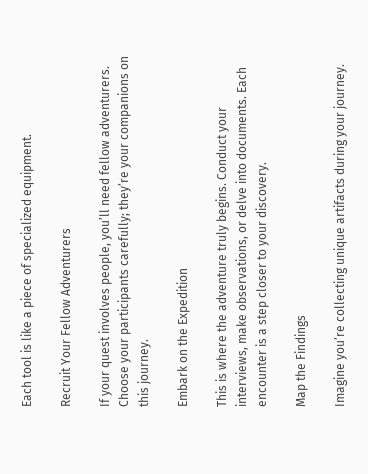Each tool is like a piece of specialized equipment.

Recruit Your Fellow Adventurers

If your quest involves people, you’ll need fellow adventurers. Choose your participants carefully; they’re your companions on this journey.

Embark on the Expedition

This is where the adventure truly begins. Conduct your interviews, make observations, or delve into documents. Each encounter is a step closer to your discovery.

Map the Findings

Imagine you’re collecting unique artifacts during your journey.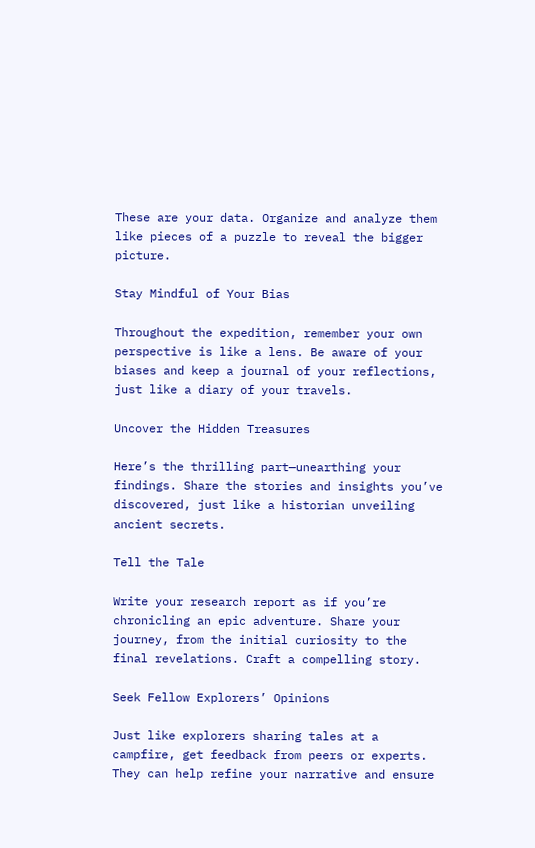These are your data. Organize and analyze them like pieces of a puzzle to reveal the bigger picture.

Stay Mindful of Your Bias

Throughout the expedition, remember your own perspective is like a lens. Be aware of your biases and keep a journal of your reflections, just like a diary of your travels.

Uncover the Hidden Treasures

Here’s the thrilling part—unearthing your findings. Share the stories and insights you’ve discovered, just like a historian unveiling ancient secrets.

Tell the Tale

Write your research report as if you’re chronicling an epic adventure. Share your journey, from the initial curiosity to the final revelations. Craft a compelling story.

Seek Fellow Explorers’ Opinions

Just like explorers sharing tales at a campfire, get feedback from peers or experts. They can help refine your narrative and ensure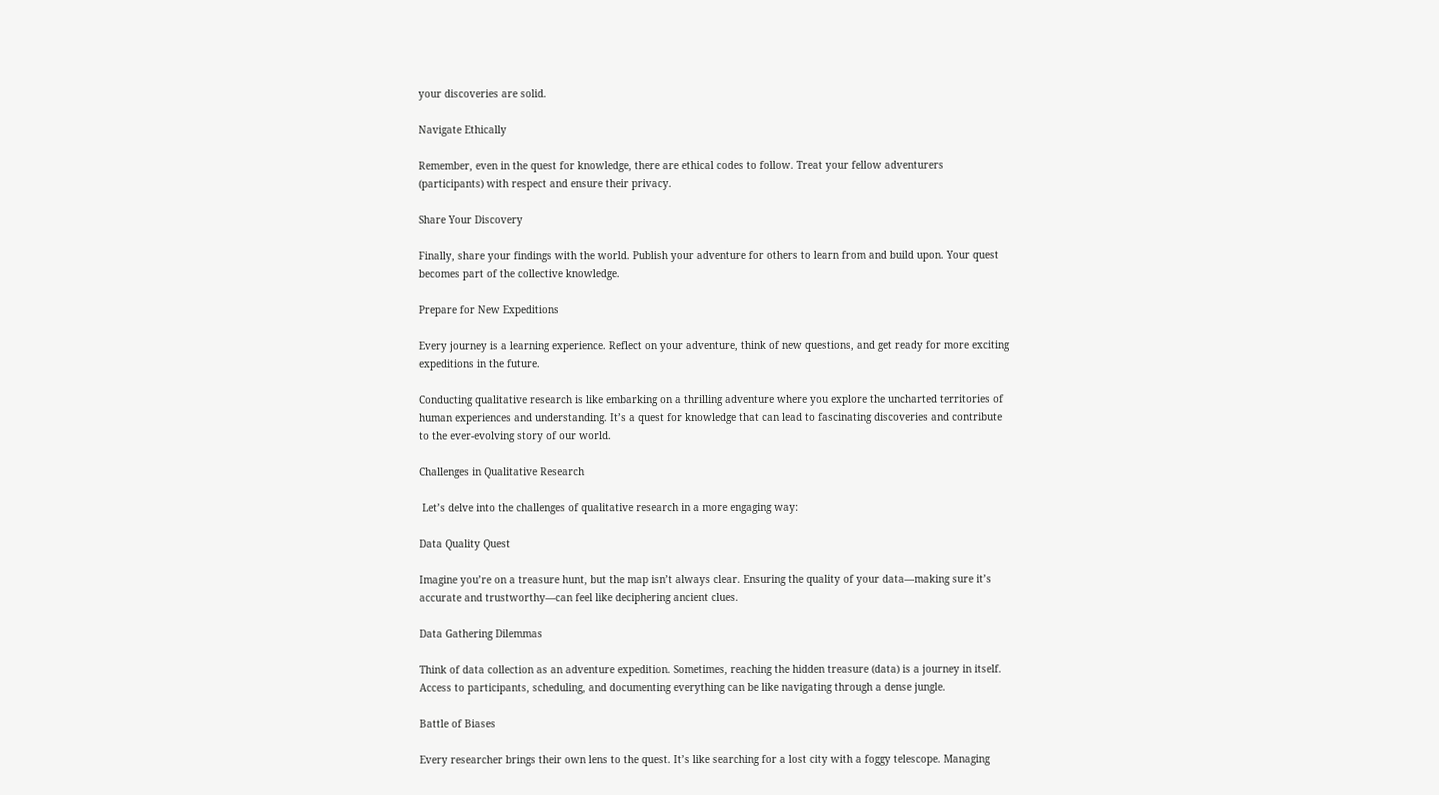your discoveries are solid.

Navigate Ethically

Remember, even in the quest for knowledge, there are ethical codes to follow. Treat your fellow adventurers (participants) with respect and ensure their privacy.

Share Your Discovery

Finally, share your findings with the world. Publish your adventure for others to learn from and build upon. Your quest becomes part of the collective knowledge.

Prepare for New Expeditions

Every journey is a learning experience. Reflect on your adventure, think of new questions, and get ready for more exciting expeditions in the future.

Conducting qualitative research is like embarking on a thrilling adventure where you explore the uncharted territories of human experiences and understanding. It’s a quest for knowledge that can lead to fascinating discoveries and contribute to the ever-evolving story of our world.

Challenges in Qualitative Research

 Let’s delve into the challenges of qualitative research in a more engaging way:

Data Quality Quest

Imagine you’re on a treasure hunt, but the map isn’t always clear. Ensuring the quality of your data—making sure it’s accurate and trustworthy—can feel like deciphering ancient clues.

Data Gathering Dilemmas

Think of data collection as an adventure expedition. Sometimes, reaching the hidden treasure (data) is a journey in itself. Access to participants, scheduling, and documenting everything can be like navigating through a dense jungle.

Battle of Biases

Every researcher brings their own lens to the quest. It’s like searching for a lost city with a foggy telescope. Managing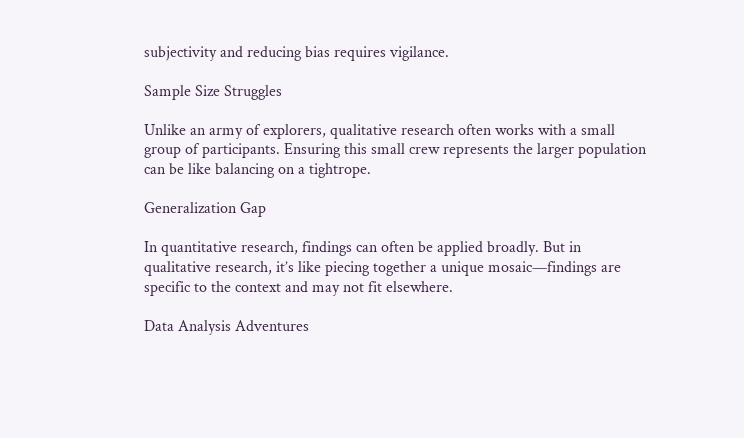subjectivity and reducing bias requires vigilance.

Sample Size Struggles

Unlike an army of explorers, qualitative research often works with a small group of participants. Ensuring this small crew represents the larger population can be like balancing on a tightrope.

Generalization Gap

In quantitative research, findings can often be applied broadly. But in qualitative research, it’s like piecing together a unique mosaic—findings are specific to the context and may not fit elsewhere.

Data Analysis Adventures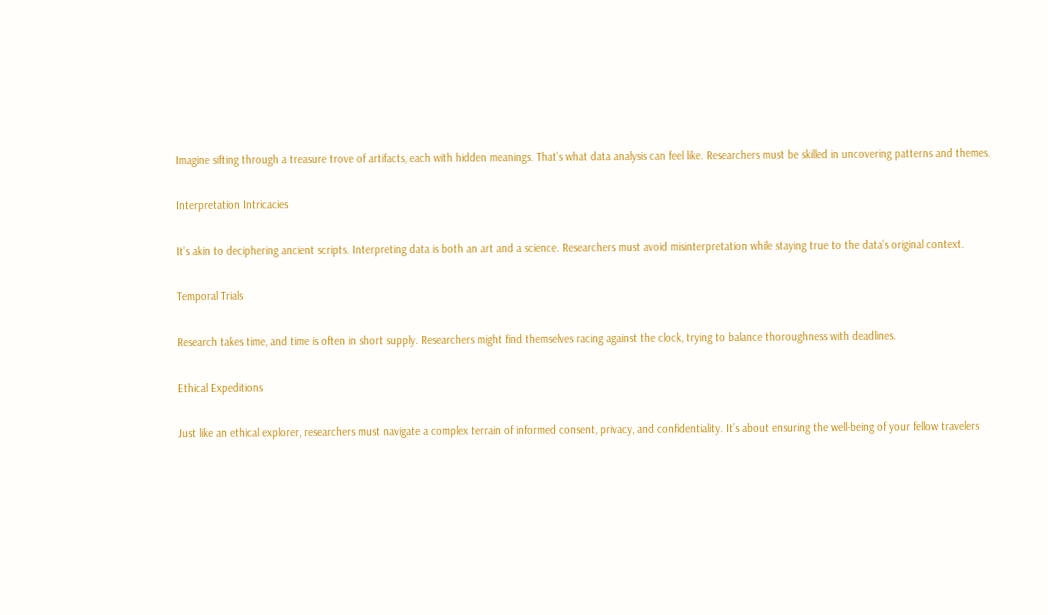Imagine sifting through a treasure trove of artifacts, each with hidden meanings. That’s what data analysis can feel like. Researchers must be skilled in uncovering patterns and themes.

Interpretation Intricacies

It’s akin to deciphering ancient scripts. Interpreting data is both an art and a science. Researchers must avoid misinterpretation while staying true to the data’s original context.

Temporal Trials

Research takes time, and time is often in short supply. Researchers might find themselves racing against the clock, trying to balance thoroughness with deadlines.

Ethical Expeditions

Just like an ethical explorer, researchers must navigate a complex terrain of informed consent, privacy, and confidentiality. It’s about ensuring the well-being of your fellow travelers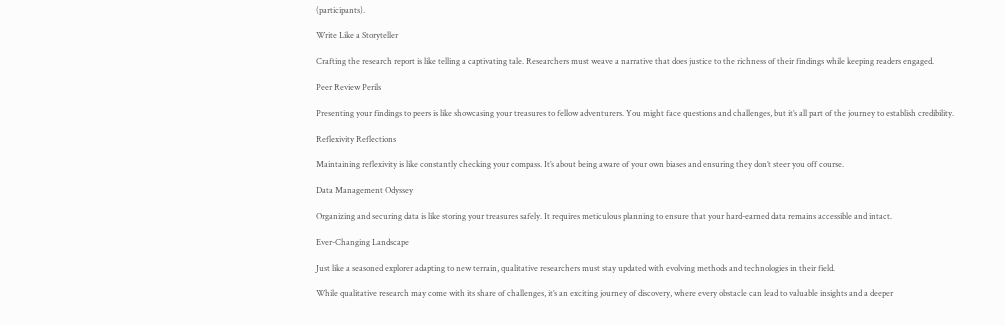(participants).

Write Like a Storyteller

Crafting the research report is like telling a captivating tale. Researchers must weave a narrative that does justice to the richness of their findings while keeping readers engaged.

Peer Review Perils

Presenting your findings to peers is like showcasing your treasures to fellow adventurers. You might face questions and challenges, but it’s all part of the journey to establish credibility.

Reflexivity Reflections

Maintaining reflexivity is like constantly checking your compass. It’s about being aware of your own biases and ensuring they don’t steer you off course.

Data Management Odyssey

Organizing and securing data is like storing your treasures safely. It requires meticulous planning to ensure that your hard-earned data remains accessible and intact.

Ever-Changing Landscape

Just like a seasoned explorer adapting to new terrain, qualitative researchers must stay updated with evolving methods and technologies in their field.

While qualitative research may come with its share of challenges, it’s an exciting journey of discovery, where every obstacle can lead to valuable insights and a deeper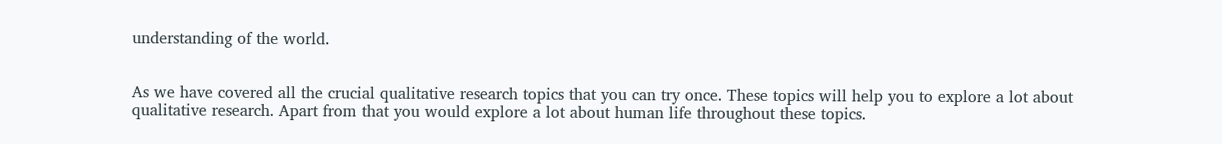understanding of the world.


As we have covered all the crucial qualitative research topics that you can try once. These topics will help you to explore a lot about qualitative research. Apart from that you would explore a lot about human life throughout these topics.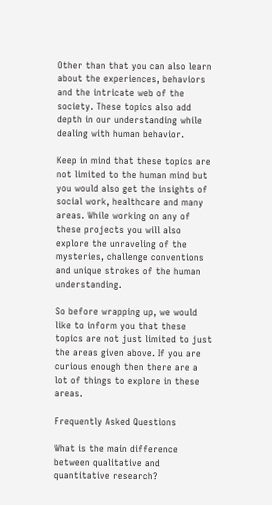Other than that you can also learn about the experiences, behaviors and the intricate web of the society. These topics also add depth in our understanding while dealing with human behavior.

Keep in mind that these topics are not limited to the human mind but you would also get the insights of social work, healthcare and many areas. While working on any of these projects you will also explore the unraveling of the mysteries, challenge conventions and unique strokes of the human understanding.

So before wrapping up, we would like to inform you that these topics are not just limited to just the areas given above. If you are curious enough then there are a lot of things to explore in these areas.

Frequently Asked Questions

What is the main difference between qualitative and quantitative research?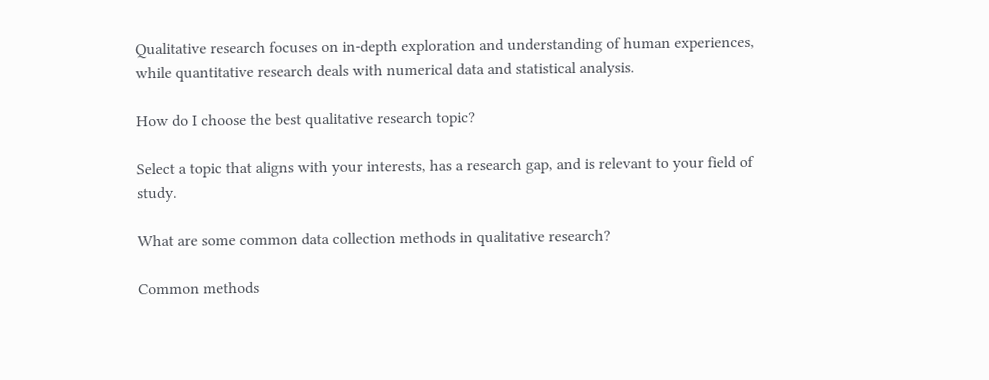Qualitative research focuses on in-depth exploration and understanding of human experiences, while quantitative research deals with numerical data and statistical analysis.

How do I choose the best qualitative research topic?

Select a topic that aligns with your interests, has a research gap, and is relevant to your field of study.

What are some common data collection methods in qualitative research?

Common methods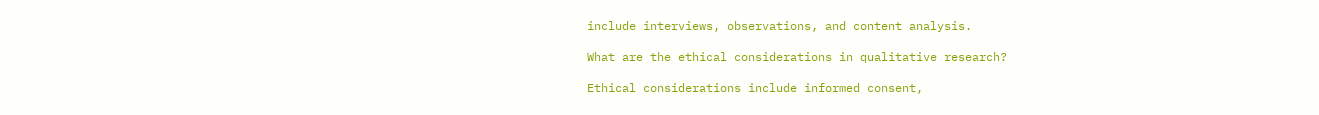include interviews, observations, and content analysis.

What are the ethical considerations in qualitative research?

Ethical considerations include informed consent,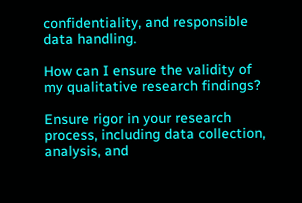confidentiality, and responsible data handling.

How can I ensure the validity of my qualitative research findings?

Ensure rigor in your research process, including data collection, analysis, and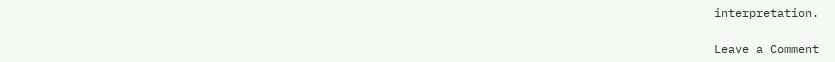interpretation.

Leave a Comment